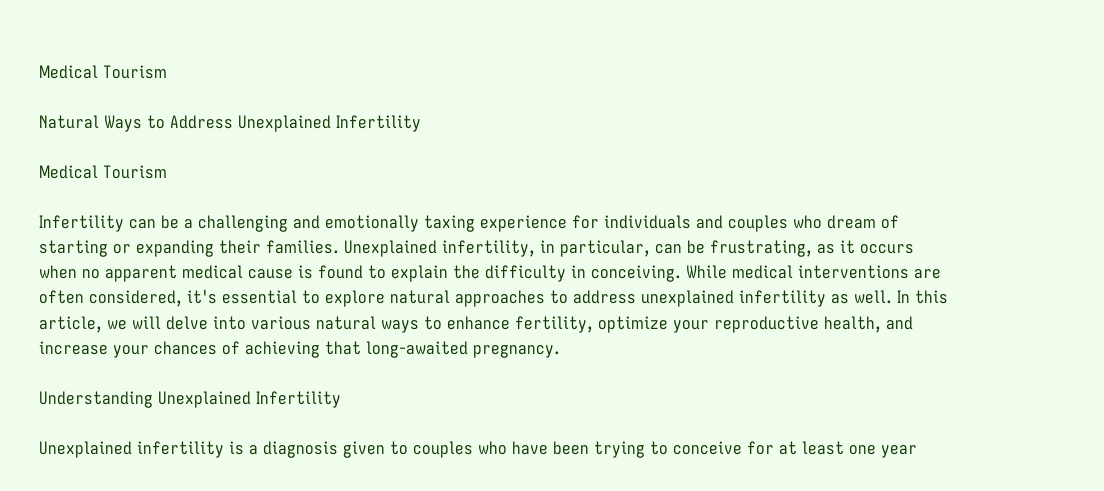Medical Tourism

Natural Ways to Address Unexplained Infertility

Medical Tourism

Infertility can be a challenging and emotionally taxing experience for individuals and couples who dream of starting or expanding their families. Unexplained infertility, in particular, can be frustrating, as it occurs when no apparent medical cause is found to explain the difficulty in conceiving. While medical interventions are often considered, it's essential to explore natural approaches to address unexplained infertility as well. In this article, we will delve into various natural ways to enhance fertility, optimize your reproductive health, and increase your chances of achieving that long-awaited pregnancy.

Understanding Unexplained Infertility

Unexplained infertility is a diagnosis given to couples who have been trying to conceive for at least one year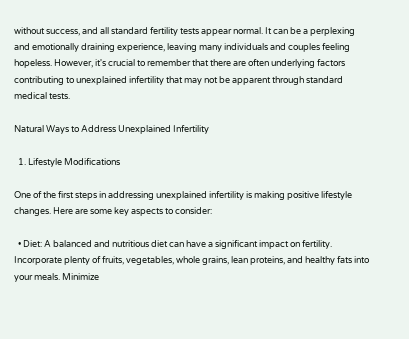without success, and all standard fertility tests appear normal. It can be a perplexing and emotionally draining experience, leaving many individuals and couples feeling hopeless. However, it's crucial to remember that there are often underlying factors contributing to unexplained infertility that may not be apparent through standard medical tests.

Natural Ways to Address Unexplained Infertility

  1. Lifestyle Modifications

One of the first steps in addressing unexplained infertility is making positive lifestyle changes. Here are some key aspects to consider:

  • Diet: A balanced and nutritious diet can have a significant impact on fertility. Incorporate plenty of fruits, vegetables, whole grains, lean proteins, and healthy fats into your meals. Minimize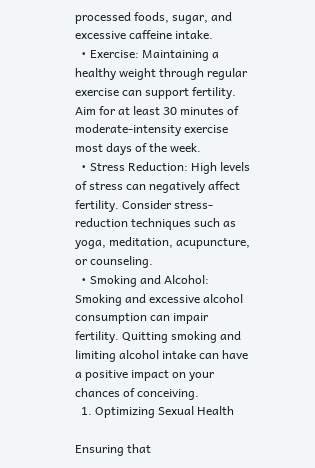processed foods, sugar, and excessive caffeine intake.
  • Exercise: Maintaining a healthy weight through regular exercise can support fertility. Aim for at least 30 minutes of moderate-intensity exercise most days of the week.
  • Stress Reduction: High levels of stress can negatively affect fertility. Consider stress-reduction techniques such as yoga, meditation, acupuncture, or counseling.
  • Smoking and Alcohol: Smoking and excessive alcohol consumption can impair fertility. Quitting smoking and limiting alcohol intake can have a positive impact on your chances of conceiving.
  1. Optimizing Sexual Health

Ensuring that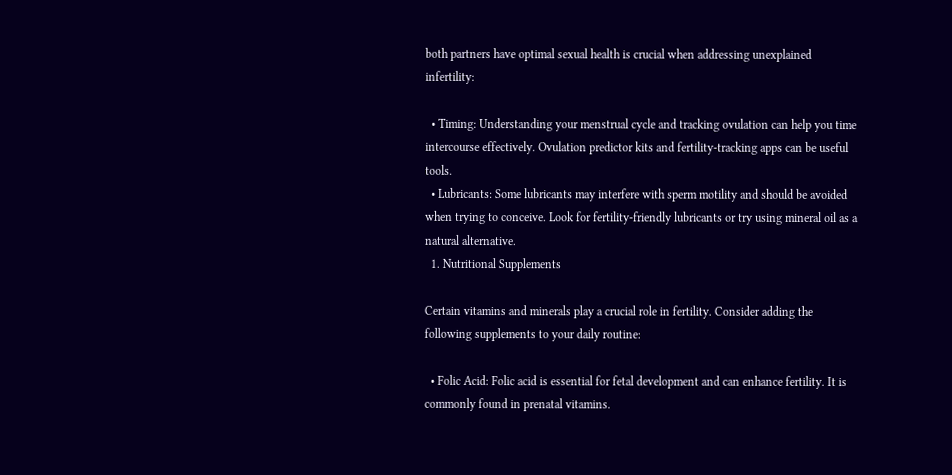both partners have optimal sexual health is crucial when addressing unexplained infertility:

  • Timing: Understanding your menstrual cycle and tracking ovulation can help you time intercourse effectively. Ovulation predictor kits and fertility-tracking apps can be useful tools.
  • Lubricants: Some lubricants may interfere with sperm motility and should be avoided when trying to conceive. Look for fertility-friendly lubricants or try using mineral oil as a natural alternative.
  1. Nutritional Supplements

Certain vitamins and minerals play a crucial role in fertility. Consider adding the following supplements to your daily routine:

  • Folic Acid: Folic acid is essential for fetal development and can enhance fertility. It is commonly found in prenatal vitamins.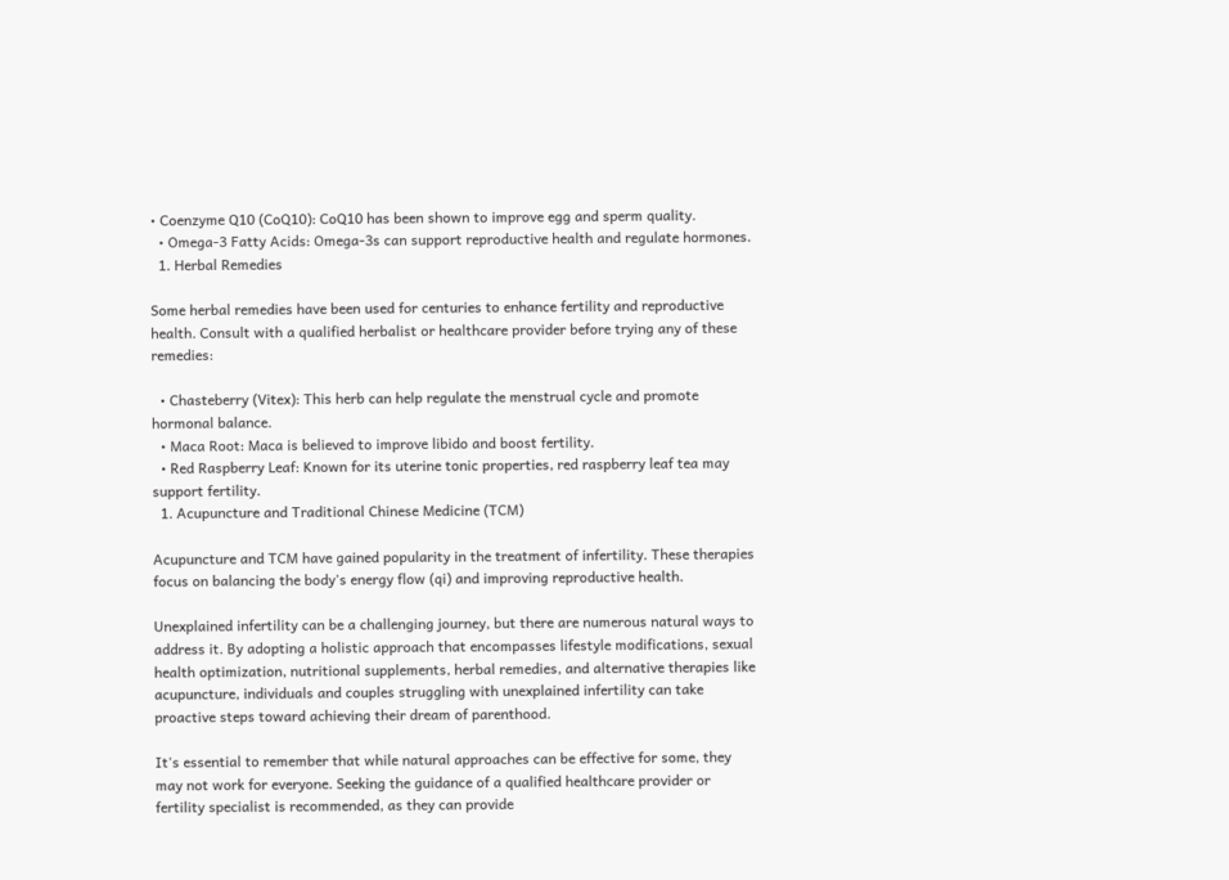• Coenzyme Q10 (CoQ10): CoQ10 has been shown to improve egg and sperm quality.
  • Omega-3 Fatty Acids: Omega-3s can support reproductive health and regulate hormones.
  1. Herbal Remedies

Some herbal remedies have been used for centuries to enhance fertility and reproductive health. Consult with a qualified herbalist or healthcare provider before trying any of these remedies:

  • Chasteberry (Vitex): This herb can help regulate the menstrual cycle and promote hormonal balance.
  • Maca Root: Maca is believed to improve libido and boost fertility.
  • Red Raspberry Leaf: Known for its uterine tonic properties, red raspberry leaf tea may support fertility.
  1. Acupuncture and Traditional Chinese Medicine (TCM)

Acupuncture and TCM have gained popularity in the treatment of infertility. These therapies focus on balancing the body's energy flow (qi) and improving reproductive health.

Unexplained infertility can be a challenging journey, but there are numerous natural ways to address it. By adopting a holistic approach that encompasses lifestyle modifications, sexual health optimization, nutritional supplements, herbal remedies, and alternative therapies like acupuncture, individuals and couples struggling with unexplained infertility can take proactive steps toward achieving their dream of parenthood.

It's essential to remember that while natural approaches can be effective for some, they may not work for everyone. Seeking the guidance of a qualified healthcare provider or fertility specialist is recommended, as they can provide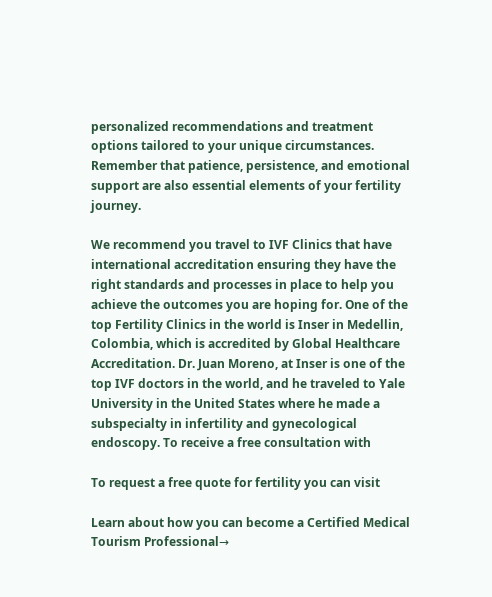personalized recommendations and treatment options tailored to your unique circumstances. Remember that patience, persistence, and emotional support are also essential elements of your fertility journey.

We recommend you travel to IVF Clinics that have international accreditation ensuring they have the right standards and processes in place to help you achieve the outcomes you are hoping for. One of the top Fertility Clinics in the world is Inser in Medellin, Colombia, which is accredited by Global Healthcare Accreditation. Dr. Juan Moreno, at Inser is one of the top IVF doctors in the world, and he traveled to Yale University in the United States where he made a subspecialty in infertility and gynecological endoscopy. To receive a free consultation with

To request a free quote for fertility you can visit

Learn about how you can become a Certified Medical Tourism Professional→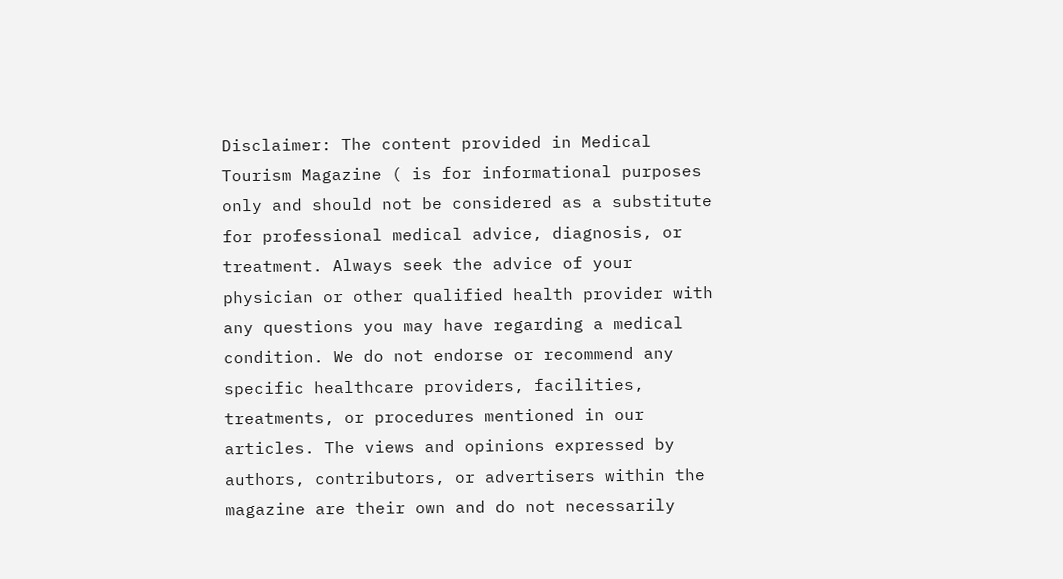Disclaimer: The content provided in Medical Tourism Magazine ( is for informational purposes only and should not be considered as a substitute for professional medical advice, diagnosis, or treatment. Always seek the advice of your physician or other qualified health provider with any questions you may have regarding a medical condition. We do not endorse or recommend any specific healthcare providers, facilities, treatments, or procedures mentioned in our articles. The views and opinions expressed by authors, contributors, or advertisers within the magazine are their own and do not necessarily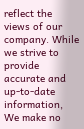reflect the views of our company. While we strive to provide accurate and up-to-date information, We make no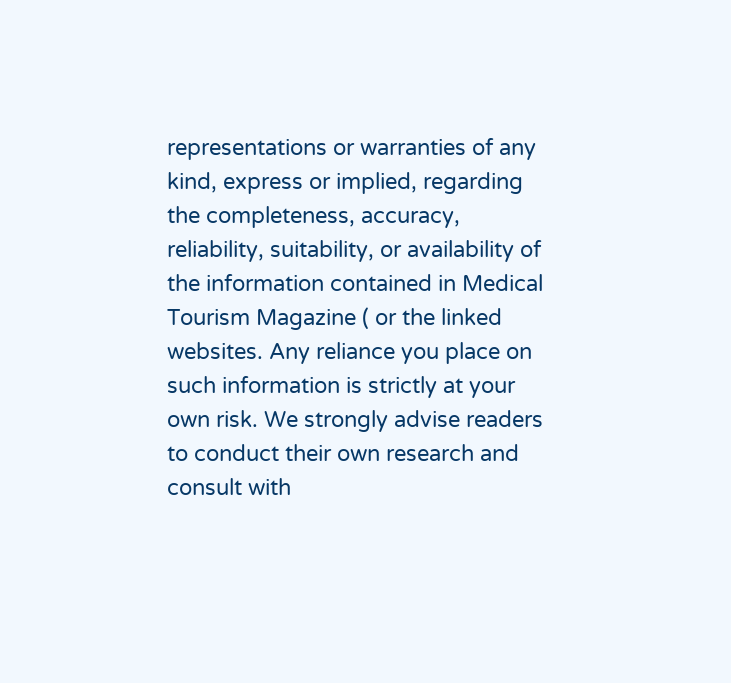representations or warranties of any kind, express or implied, regarding the completeness, accuracy, reliability, suitability, or availability of the information contained in Medical Tourism Magazine ( or the linked websites. Any reliance you place on such information is strictly at your own risk. We strongly advise readers to conduct their own research and consult with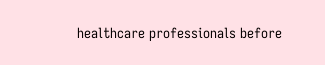healthcare professionals before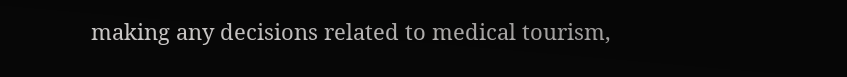making any decisions related to medical tourism,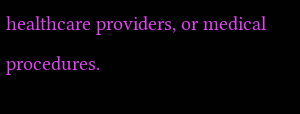healthcare providers, or medical procedures.